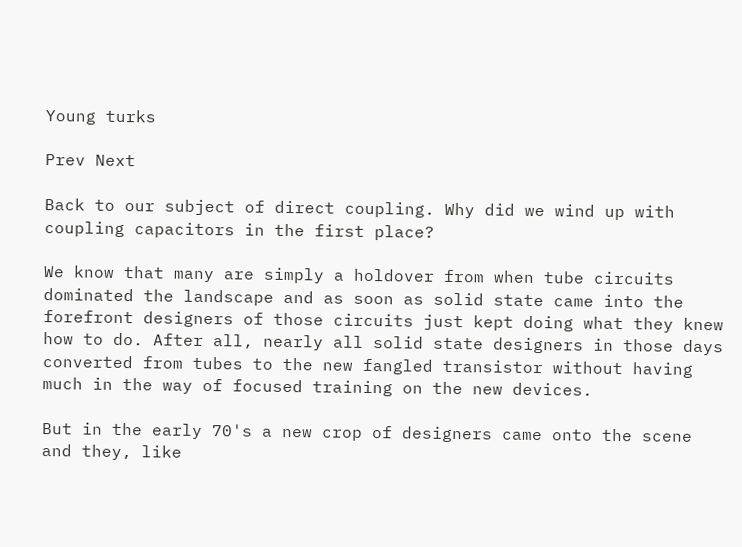Young turks

Prev Next

Back to our subject of direct coupling. Why did we wind up with coupling capacitors in the first place?

We know that many are simply a holdover from when tube circuits dominated the landscape and as soon as solid state came into the forefront designers of those circuits just kept doing what they knew how to do. After all, nearly all solid state designers in those days converted from tubes to the new fangled transistor without having much in the way of focused training on the new devices.

But in the early 70's a new crop of designers came onto the scene and they, like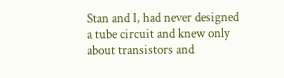Stan and I, had never designed a tube circuit and knew only about transistors and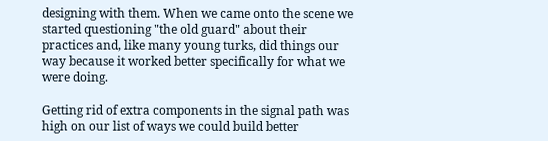designing with them. When we came onto the scene we started questioning "the old guard" about their practices and, like many young turks, did things our way because it worked better specifically for what we were doing.

Getting rid of extra components in the signal path was high on our list of ways we could build better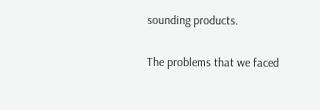sounding products.

The problems that we faced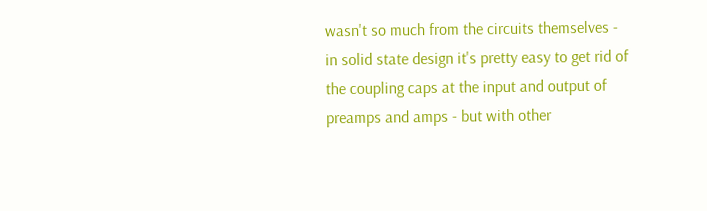wasn't so much from the circuits themselves - in solid state design it's pretty easy to get rid of the coupling caps at the input and output of preamps and amps - but with other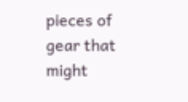pieces of gear that might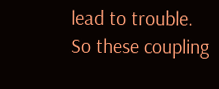lead to trouble. So these coupling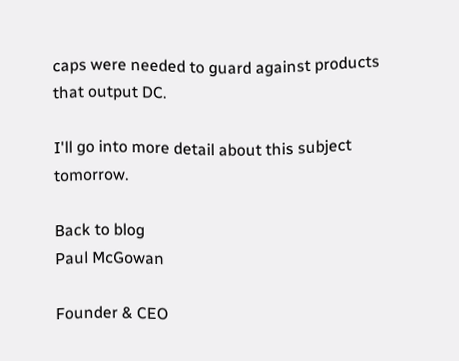caps were needed to guard against products that output DC.

I'll go into more detail about this subject tomorrow.

Back to blog
Paul McGowan

Founder & CEO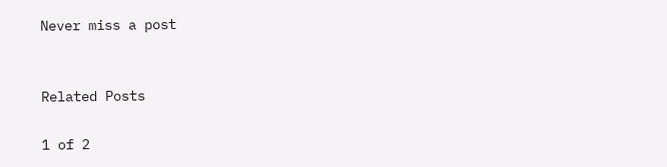Never miss a post


Related Posts

1 of 2